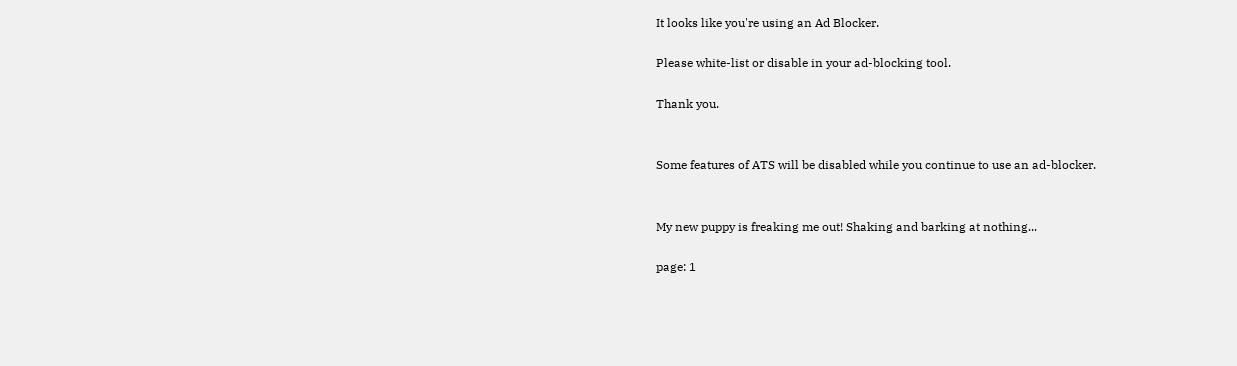It looks like you're using an Ad Blocker.

Please white-list or disable in your ad-blocking tool.

Thank you.


Some features of ATS will be disabled while you continue to use an ad-blocker.


My new puppy is freaking me out! Shaking and barking at nothing...

page: 1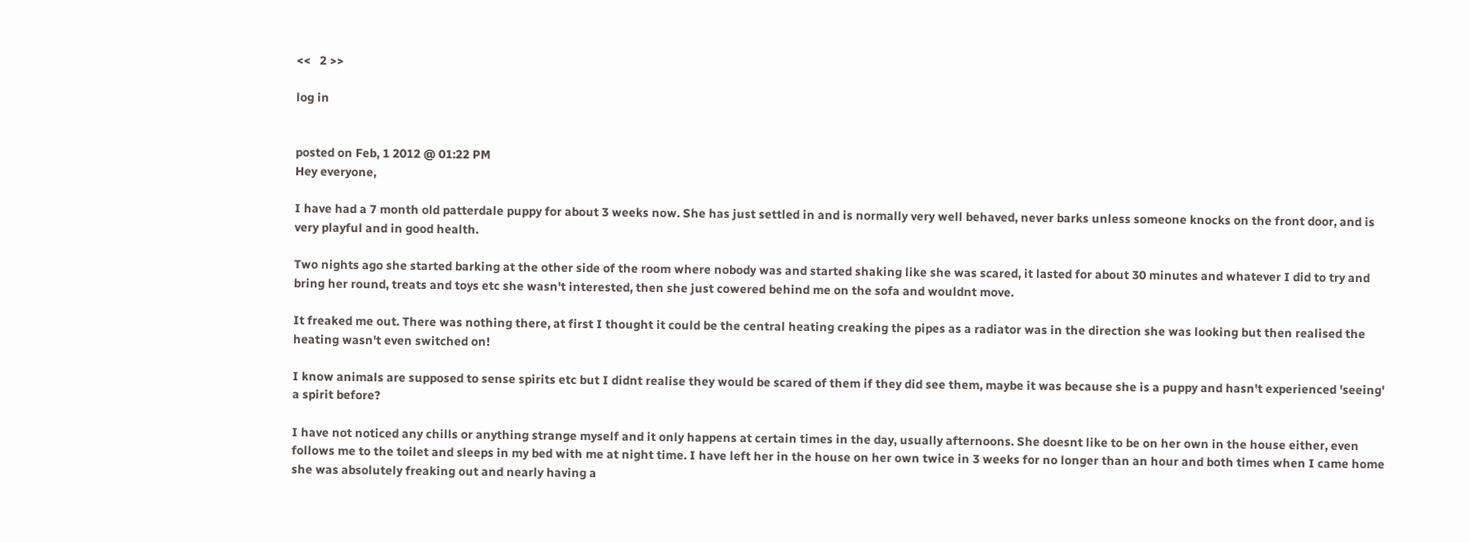<<   2 >>

log in


posted on Feb, 1 2012 @ 01:22 PM
Hey everyone,

I have had a 7 month old patterdale puppy for about 3 weeks now. She has just settled in and is normally very well behaved, never barks unless someone knocks on the front door, and is very playful and in good health.

Two nights ago she started barking at the other side of the room where nobody was and started shaking like she was scared, it lasted for about 30 minutes and whatever I did to try and bring her round, treats and toys etc she wasn't interested, then she just cowered behind me on the sofa and wouldnt move.

It freaked me out. There was nothing there, at first I thought it could be the central heating creaking the pipes as a radiator was in the direction she was looking but then realised the heating wasn't even switched on!

I know animals are supposed to sense spirits etc but I didnt realise they would be scared of them if they did see them, maybe it was because she is a puppy and hasn't experienced 'seeing' a spirit before?

I have not noticed any chills or anything strange myself and it only happens at certain times in the day, usually afternoons. She doesnt like to be on her own in the house either, even follows me to the toilet and sleeps in my bed with me at night time. I have left her in the house on her own twice in 3 weeks for no longer than an hour and both times when I came home she was absolutely freaking out and nearly having a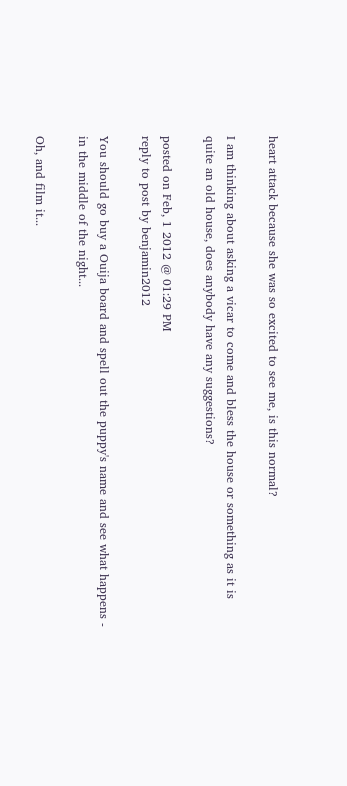heart attack because she was so excited to see me, is this normal?

I am thinking about asking a vicar to come and bless the house or something as it is quite an old house, does anybody have any suggestions?

posted on Feb, 1 2012 @ 01:29 PM
reply to post by benjamin2012

You should go buy a Ouija board and spell out the puppy's name and see what happens - in the middle of the night...

Oh, and film it...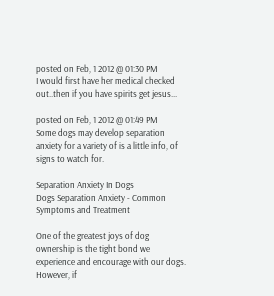posted on Feb, 1 2012 @ 01:30 PM
I would first have her medical checked out..then if you have spirits get jesus...

posted on Feb, 1 2012 @ 01:49 PM
Some dogs may develop separation anxiety for a variety of is a little info, of signs to watch for.

Separation Anxiety In Dogs
Dogs Separation Anxiety - Common Symptoms and Treatment

One of the greatest joys of dog ownership is the tight bond we experience and encourage with our dogs. However, if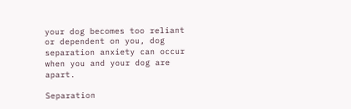your dog becomes too reliant or dependent on you, dog separation anxiety can occur when you and your dog are apart.

Separation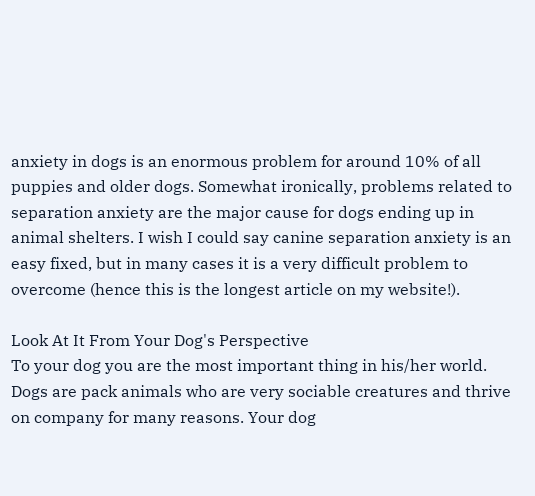anxiety in dogs is an enormous problem for around 10% of all puppies and older dogs. Somewhat ironically, problems related to separation anxiety are the major cause for dogs ending up in animal shelters. I wish I could say canine separation anxiety is an easy fixed, but in many cases it is a very difficult problem to overcome (hence this is the longest article on my website!).

Look At It From Your Dog's Perspective
To your dog you are the most important thing in his/her world. Dogs are pack animals who are very sociable creatures and thrive on company for many reasons. Your dog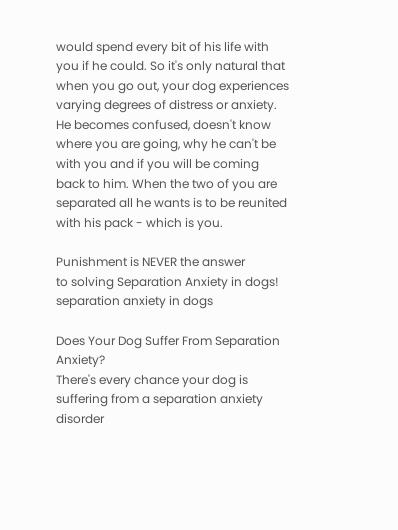would spend every bit of his life with you if he could. So it's only natural that when you go out, your dog experiences varying degrees of distress or anxiety. He becomes confused, doesn't know where you are going, why he can't be with you and if you will be coming back to him. When the two of you are separated all he wants is to be reunited with his pack - which is you.

Punishment is NEVER the answer
to solving Separation Anxiety in dogs!
separation anxiety in dogs

Does Your Dog Suffer From Separation Anxiety?
There's every chance your dog is suffering from a separation anxiety disorder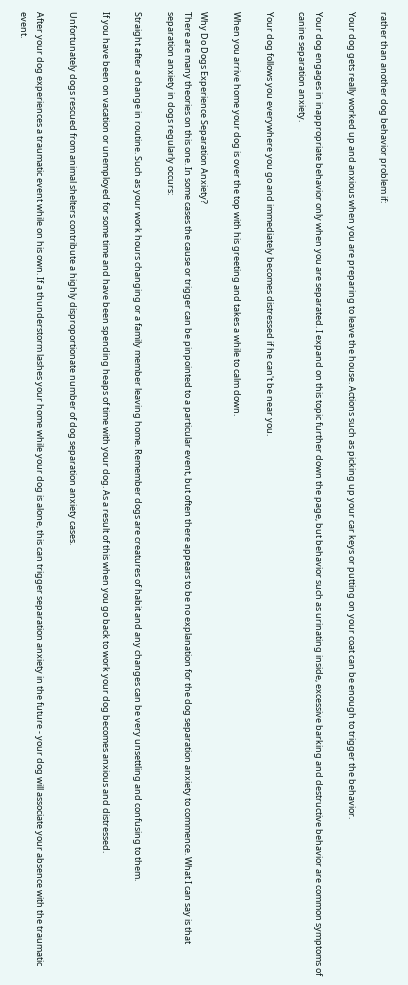rather than another dog behavior problem if:

Your dog gets really worked up and anxious when you are preparing to leave the house. Actions such as picking up your car keys or putting on your coat can be enough to trigger the behavior.

Your dog engages in inappropriate behavior only when you are separated. I expand on this topic further down the page, but behavior such as urinating inside, excessive barking and destructive behavior are common symptoms of canine separation anxiety.

Your dog follows you everywhere you go and immediately becomes distressed if he can't be near you.

When you arrive home your dog is over the top with his greeting and takes a while to calm down.

Why Do Dogs Experience Separation Anxiety?
There are many theories on this one. In some cases the cause or trigger can be pinpointed to a particular event, but often there appears to be no explanation for the dog separation anxiety to commence. What I can say is that separation anxiety in dogs regularly occurs:

Straight after a change in routine. Such as your work hours changing or a family member leaving home. Remember dogs are creatures of habit and any changes can be very unsettling and confusing to them.

If you have been on vacation or unemployed for some time and have been spending heaps of time with your dog. As a result of this when you go back to work your dog becomes anxious and distressed.

Unfortunately dogs rescued from animal shelters contribute a highly disproportionate number of dog separation anxiety cases.

After your dog experiences a traumatic event while on his own. If a thunderstorm lashes your home while your dog is alone, this can trigger separation anxiety in the future - your dog will associate your absence with the traumatic event.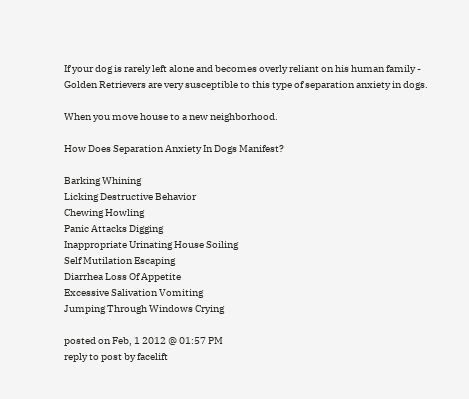If your dog is rarely left alone and becomes overly reliant on his human family - Golden Retrievers are very susceptible to this type of separation anxiety in dogs.

When you move house to a new neighborhood.

How Does Separation Anxiety In Dogs Manifest?

Barking Whining
Licking Destructive Behavior
Chewing Howling
Panic Attacks Digging
Inappropriate Urinating House Soiling
Self Mutilation Escaping
Diarrhea Loss Of Appetite
Excessive Salivation Vomiting
Jumping Through Windows Crying

posted on Feb, 1 2012 @ 01:57 PM
reply to post by facelift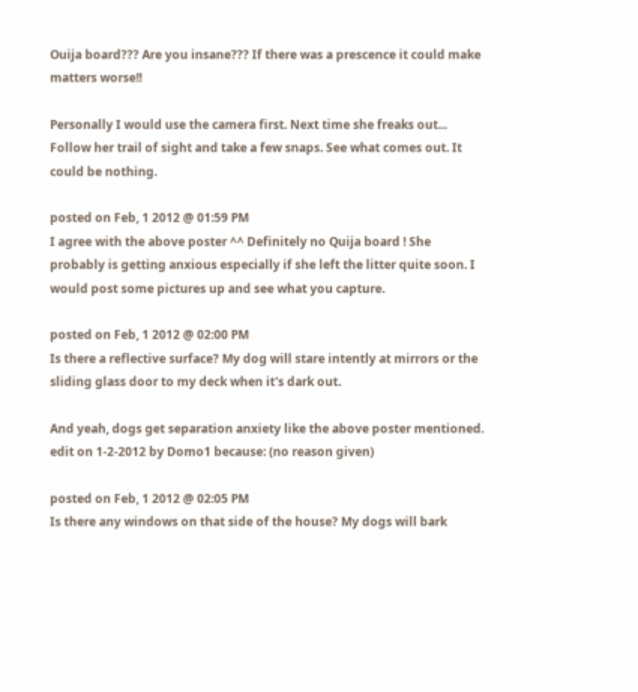Ouija board??? Are you insane??? If there was a prescence it could make matters worse!!

Personally I would use the camera first. Next time she freaks out... Follow her trail of sight and take a few snaps. See what comes out. It could be nothing.

posted on Feb, 1 2012 @ 01:59 PM
I agree with the above poster ^^ Definitely no Quija board ! She probably is getting anxious especially if she left the litter quite soon. I would post some pictures up and see what you capture.

posted on Feb, 1 2012 @ 02:00 PM
Is there a reflective surface? My dog will stare intently at mirrors or the sliding glass door to my deck when it's dark out.

And yeah, dogs get separation anxiety like the above poster mentioned.
edit on 1-2-2012 by Domo1 because: (no reason given)

posted on Feb, 1 2012 @ 02:05 PM
Is there any windows on that side of the house? My dogs will bark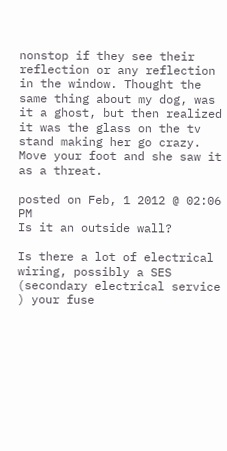nonstop if they see their reflection or any reflection in the window. Thought the same thing about my dog, was it a ghost, but then realized it was the glass on the tv stand making her go crazy. Move your foot and she saw it as a threat.

posted on Feb, 1 2012 @ 02:06 PM
Is it an outside wall?

Is there a lot of electrical wiring, possibly a SES (secondary electrical service ) your fuse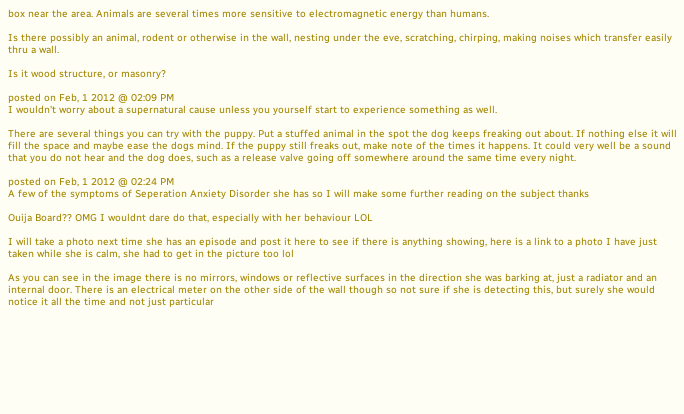box near the area. Animals are several times more sensitive to electromagnetic energy than humans.

Is there possibly an animal, rodent or otherwise in the wall, nesting under the eve, scratching, chirping, making noises which transfer easily thru a wall.

Is it wood structure, or masonry?

posted on Feb, 1 2012 @ 02:09 PM
I wouldn't worry about a supernatural cause unless you yourself start to experience something as well.

There are several things you can try with the puppy. Put a stuffed animal in the spot the dog keeps freaking out about. If nothing else it will fill the space and maybe ease the dogs mind. If the puppy still freaks out, make note of the times it happens. It could very well be a sound that you do not hear and the dog does, such as a release valve going off somewhere around the same time every night.

posted on Feb, 1 2012 @ 02:24 PM
A few of the symptoms of Seperation Anxiety Disorder she has so I will make some further reading on the subject thanks

Ouija Board?? OMG I wouldnt dare do that, especially with her behaviour LOL

I will take a photo next time she has an episode and post it here to see if there is anything showing, here is a link to a photo I have just taken while she is calm, she had to get in the picture too lol

As you can see in the image there is no mirrors, windows or reflective surfaces in the direction she was barking at, just a radiator and an internal door. There is an electrical meter on the other side of the wall though so not sure if she is detecting this, but surely she would notice it all the time and not just particular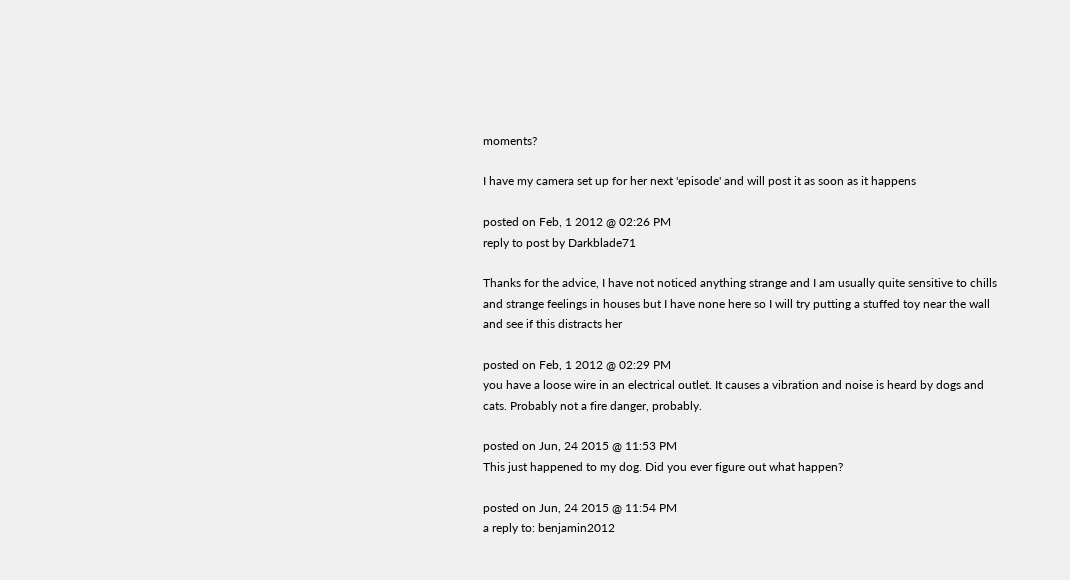moments?

I have my camera set up for her next 'episode' and will post it as soon as it happens

posted on Feb, 1 2012 @ 02:26 PM
reply to post by Darkblade71

Thanks for the advice, I have not noticed anything strange and I am usually quite sensitive to chills and strange feelings in houses but I have none here so I will try putting a stuffed toy near the wall and see if this distracts her

posted on Feb, 1 2012 @ 02:29 PM
you have a loose wire in an electrical outlet. It causes a vibration and noise is heard by dogs and cats. Probably not a fire danger, probably.

posted on Jun, 24 2015 @ 11:53 PM
This just happened to my dog. Did you ever figure out what happen?

posted on Jun, 24 2015 @ 11:54 PM
a reply to: benjamin2012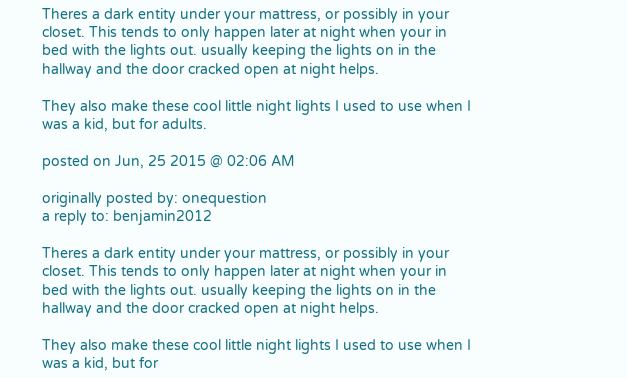Theres a dark entity under your mattress, or possibly in your closet. This tends to only happen later at night when your in bed with the lights out. usually keeping the lights on in the hallway and the door cracked open at night helps.

They also make these cool little night lights I used to use when I was a kid, but for adults.

posted on Jun, 25 2015 @ 02:06 AM

originally posted by: onequestion
a reply to: benjamin2012

Theres a dark entity under your mattress, or possibly in your closet. This tends to only happen later at night when your in bed with the lights out. usually keeping the lights on in the hallway and the door cracked open at night helps.

They also make these cool little night lights I used to use when I was a kid, but for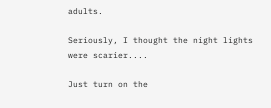adults.

Seriously, I thought the night lights were scarier....

Just turn on the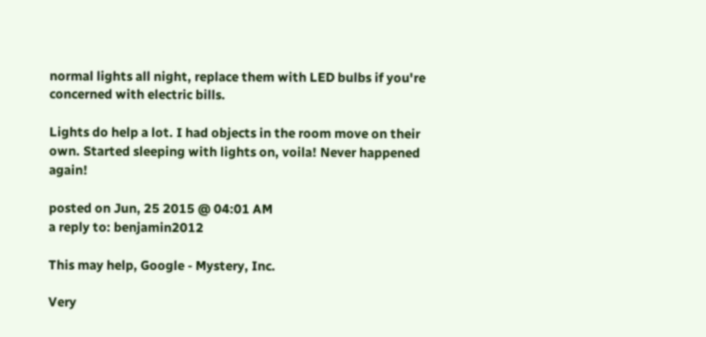normal lights all night, replace them with LED bulbs if you're concerned with electric bills.

Lights do help a lot. I had objects in the room move on their own. Started sleeping with lights on, voila! Never happened again!

posted on Jun, 25 2015 @ 04:01 AM
a reply to: benjamin2012

This may help, Google - Mystery, Inc.

Very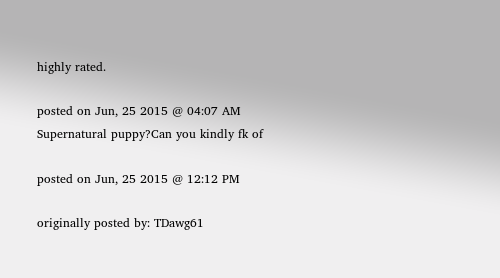highly rated.

posted on Jun, 25 2015 @ 04:07 AM
Supernatural puppy?Can you kindly fk of

posted on Jun, 25 2015 @ 12:12 PM

originally posted by: TDawg61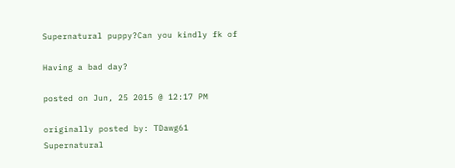Supernatural puppy?Can you kindly fk of

Having a bad day?

posted on Jun, 25 2015 @ 12:17 PM

originally posted by: TDawg61
Supernatural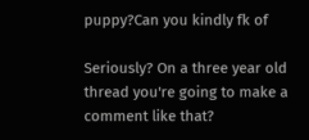puppy?Can you kindly fk of

Seriously? On a three year old thread you're going to make a comment like that?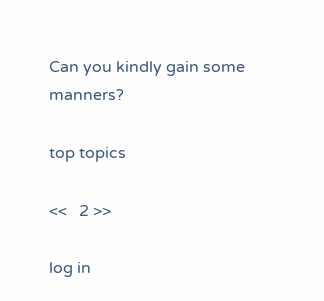Can you kindly gain some manners?

top topics

<<   2 >>

log in